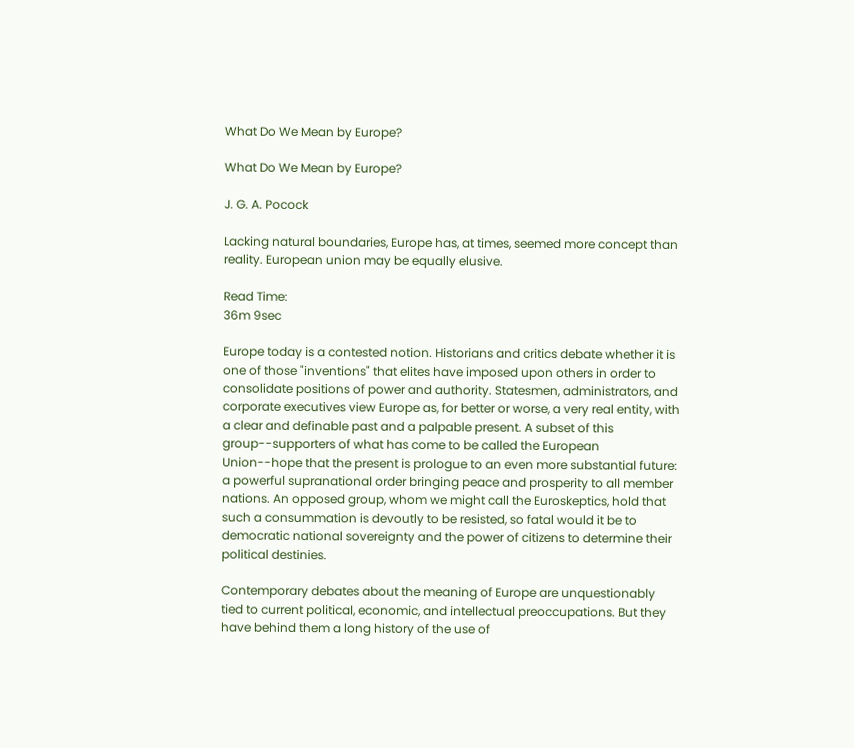What Do We Mean by Europe?

What Do We Mean by Europe?

J. G. A. Pocock

Lacking natural boundaries, Europe has, at times, seemed more concept than reality. European union may be equally elusive.

Read Time:
36m 9sec

Europe today is a contested notion. Historians and critics debate whether it is one of those "inventions" that elites have imposed upon others in order to consolidate positions of power and authority. Statesmen, administrators, and corporate executives view Europe as, for better or worse, a very real entity, with a clear and definable past and a palpable present. A subset of this group--supporters of what has come to be called the European Union--hope that the present is prologue to an even more substantial future: a powerful supranational order bringing peace and prosperity to all member nations. An opposed group, whom we might call the Euroskeptics, hold that such a consummation is devoutly to be resisted, so fatal would it be to democratic national sovereignty and the power of citizens to determine their political destinies.

Contemporary debates about the meaning of Europe are unquestionably tied to current political, economic, and intellectual preoccupations. But they have behind them a long history of the use of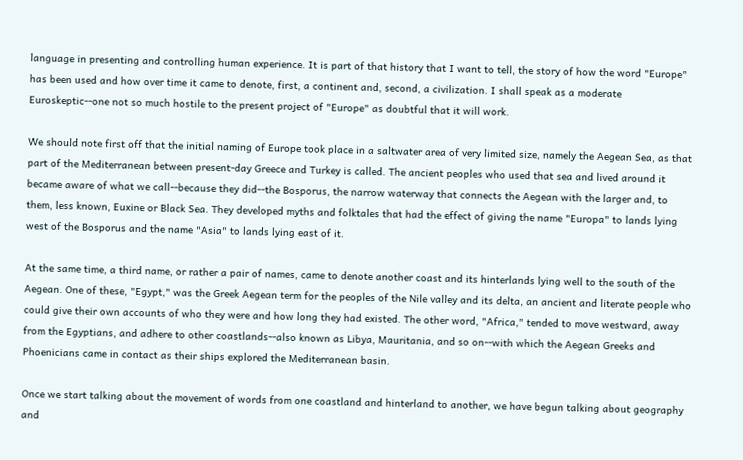language in presenting and controlling human experience. It is part of that history that I want to tell, the story of how the word "Europe" has been used and how over time it came to denote, first, a continent and, second, a civilization. I shall speak as a moderate Euroskeptic--one not so much hostile to the present project of "Europe" as doubtful that it will work.

We should note first off that the initial naming of Europe took place in a saltwater area of very limited size, namely the Aegean Sea, as that part of the Mediterranean between present-day Greece and Turkey is called. The ancient peoples who used that sea and lived around it became aware of what we call--because they did--the Bosporus, the narrow waterway that connects the Aegean with the larger and, to them, less known, Euxine or Black Sea. They developed myths and folktales that had the effect of giving the name "Europa" to lands lying west of the Bosporus and the name "Asia" to lands lying east of it.

At the same time, a third name, or rather a pair of names, came to denote another coast and its hinterlands lying well to the south of the Aegean. One of these, "Egypt," was the Greek Aegean term for the peoples of the Nile valley and its delta, an ancient and literate people who could give their own accounts of who they were and how long they had existed. The other word, "Africa," tended to move westward, away from the Egyptians, and adhere to other coastlands--also known as Libya, Mauritania, and so on--with which the Aegean Greeks and Phoenicians came in contact as their ships explored the Mediterranean basin.

Once we start talking about the movement of words from one coastland and hinterland to another, we have begun talking about geography and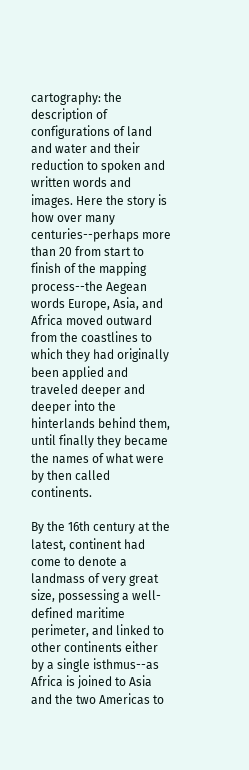cartography: the description of configurations of land and water and their reduction to spoken and written words and images. Here the story is how over many centuries--perhaps more than 20 from start to finish of the mapping process--the Aegean words Europe, Asia, and Africa moved outward from the coastlines to which they had originally been applied and traveled deeper and deeper into the hinterlands behind them, until finally they became the names of what were by then called continents.

By the 16th century at the latest, continent had come to denote a landmass of very great size, possessing a well-defined maritime perimeter, and linked to other continents either by a single isthmus--as Africa is joined to Asia and the two Americas to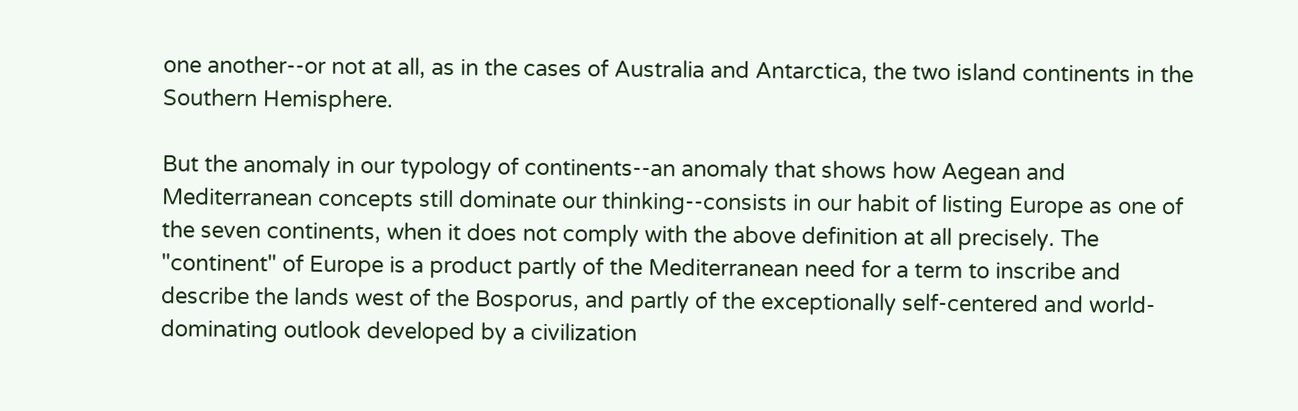one another--or not at all, as in the cases of Australia and Antarctica, the two island continents in the Southern Hemisphere.

But the anomaly in our typology of continents--an anomaly that shows how Aegean and Mediterranean concepts still dominate our thinking--consists in our habit of listing Europe as one of the seven continents, when it does not comply with the above definition at all precisely. The "continent" of Europe is a product partly of the Mediterranean need for a term to inscribe and describe the lands west of the Bosporus, and partly of the exceptionally self-centered and world-dominating outlook developed by a civilization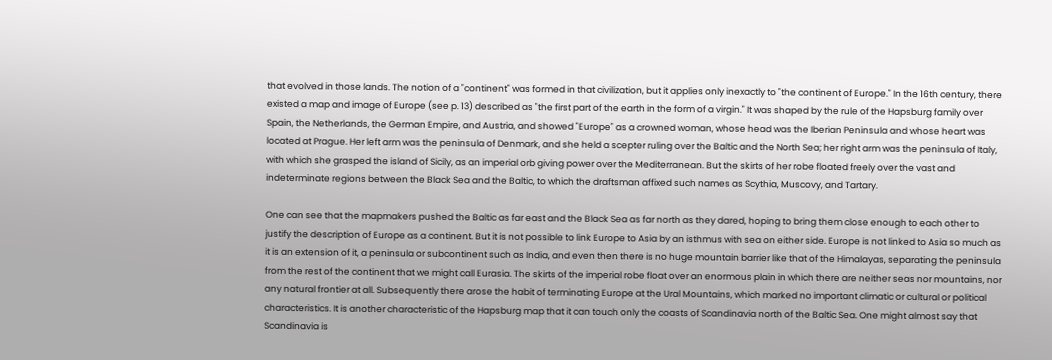that evolved in those lands. The notion of a "continent" was formed in that civilization, but it applies only inexactly to "the continent of Europe." In the 16th century, there existed a map and image of Europe (see p. 13) described as "the first part of the earth in the form of a virgin." It was shaped by the rule of the Hapsburg family over Spain, the Netherlands, the German Empire, and Austria, and showed "Europe" as a crowned woman, whose head was the Iberian Peninsula and whose heart was located at Prague. Her left arm was the peninsula of Denmark, and she held a scepter ruling over the Baltic and the North Sea; her right arm was the peninsula of Italy, with which she grasped the island of Sicily, as an imperial orb giving power over the Mediterranean. But the skirts of her robe floated freely over the vast and indeterminate regions between the Black Sea and the Baltic, to which the draftsman affixed such names as Scythia, Muscovy, and Tartary.

One can see that the mapmakers pushed the Baltic as far east and the Black Sea as far north as they dared, hoping to bring them close enough to each other to justify the description of Europe as a continent. But it is not possible to link Europe to Asia by an isthmus with sea on either side. Europe is not linked to Asia so much as it is an extension of it, a peninsula or subcontinent such as India, and even then there is no huge mountain barrier like that of the Himalayas, separating the peninsula from the rest of the continent that we might call Eurasia. The skirts of the imperial robe float over an enormous plain in which there are neither seas nor mountains, nor any natural frontier at all. Subsequently there arose the habit of terminating Europe at the Ural Mountains, which marked no important climatic or cultural or political characteristics. It is another characteristic of the Hapsburg map that it can touch only the coasts of Scandinavia north of the Baltic Sea. One might almost say that Scandinavia is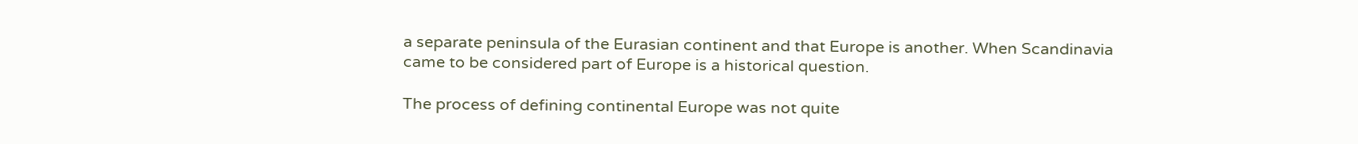a separate peninsula of the Eurasian continent and that Europe is another. When Scandinavia came to be considered part of Europe is a historical question.

The process of defining continental Europe was not quite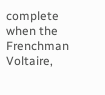complete when the Frenchman Voltaire,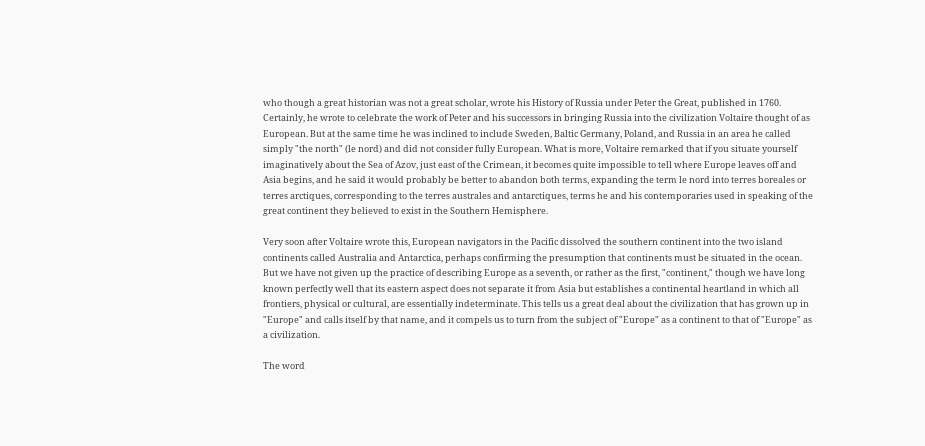who though a great historian was not a great scholar, wrote his History of Russia under Peter the Great, published in 1760. Certainly, he wrote to celebrate the work of Peter and his successors in bringing Russia into the civilization Voltaire thought of as European. But at the same time he was inclined to include Sweden, Baltic Germany, Poland, and Russia in an area he called simply "the north" (le nord) and did not consider fully European. What is more, Voltaire remarked that if you situate yourself imaginatively about the Sea of Azov, just east of the Crimean, it becomes quite impossible to tell where Europe leaves off and Asia begins, and he said it would probably be better to abandon both terms, expanding the term le nord into terres boreales or terres arctiques, corresponding to the terres australes and antarctiques, terms he and his contemporaries used in speaking of the great continent they believed to exist in the Southern Hemisphere.

Very soon after Voltaire wrote this, European navigators in the Pacific dissolved the southern continent into the two island continents called Australia and Antarctica, perhaps confirming the presumption that continents must be situated in the ocean. But we have not given up the practice of describing Europe as a seventh, or rather as the first, "continent," though we have long known perfectly well that its eastern aspect does not separate it from Asia but establishes a continental heartland in which all frontiers, physical or cultural, are essentially indeterminate. This tells us a great deal about the civilization that has grown up in "Europe" and calls itself by that name, and it compels us to turn from the subject of "Europe" as a continent to that of "Europe" as a civilization.

The word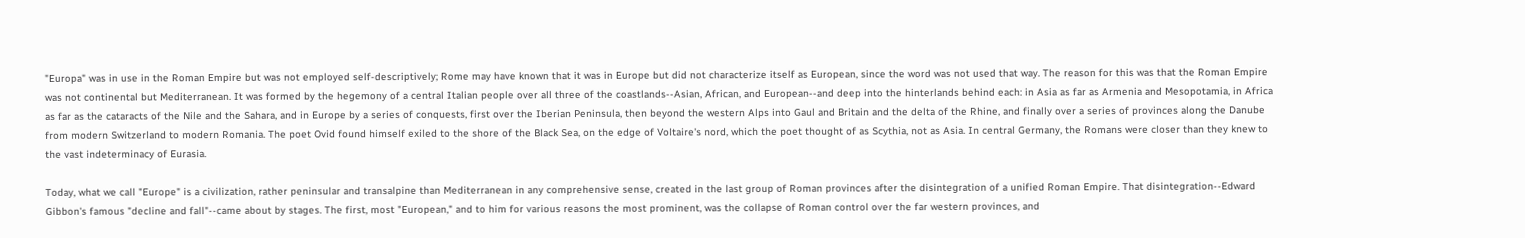"Europa" was in use in the Roman Empire but was not employed self-descriptively; Rome may have known that it was in Europe but did not characterize itself as European, since the word was not used that way. The reason for this was that the Roman Empire was not continental but Mediterranean. It was formed by the hegemony of a central Italian people over all three of the coastlands--Asian, African, and European--and deep into the hinterlands behind each: in Asia as far as Armenia and Mesopotamia, in Africa as far as the cataracts of the Nile and the Sahara, and in Europe by a series of conquests, first over the Iberian Peninsula, then beyond the western Alps into Gaul and Britain and the delta of the Rhine, and finally over a series of provinces along the Danube from modern Switzerland to modern Romania. The poet Ovid found himself exiled to the shore of the Black Sea, on the edge of Voltaire's nord, which the poet thought of as Scythia, not as Asia. In central Germany, the Romans were closer than they knew to the vast indeterminacy of Eurasia.

Today, what we call "Europe" is a civilization, rather peninsular and transalpine than Mediterranean in any comprehensive sense, created in the last group of Roman provinces after the disintegration of a unified Roman Empire. That disintegration--Edward Gibbon's famous "decline and fall"--came about by stages. The first, most "European," and to him for various reasons the most prominent, was the collapse of Roman control over the far western provinces, and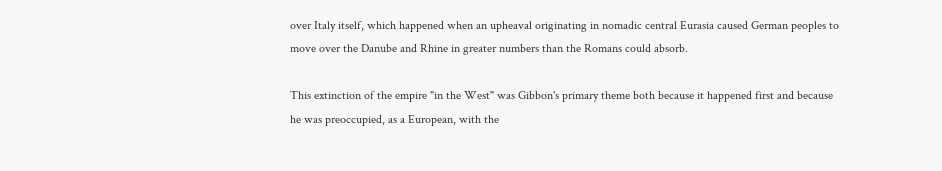over Italy itself, which happened when an upheaval originating in nomadic central Eurasia caused German peoples to move over the Danube and Rhine in greater numbers than the Romans could absorb.

This extinction of the empire "in the West" was Gibbon's primary theme both because it happened first and because he was preoccupied, as a European, with the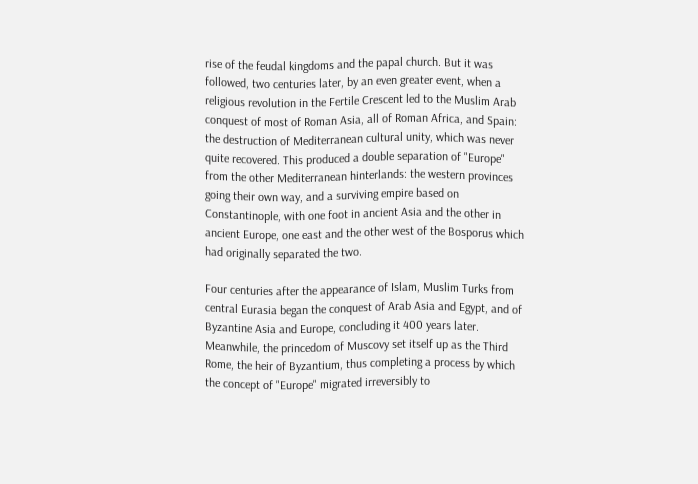rise of the feudal kingdoms and the papal church. But it was followed, two centuries later, by an even greater event, when a religious revolution in the Fertile Crescent led to the Muslim Arab conquest of most of Roman Asia, all of Roman Africa, and Spain: the destruction of Mediterranean cultural unity, which was never quite recovered. This produced a double separation of "Europe" from the other Mediterranean hinterlands: the western provinces going their own way, and a surviving empire based on Constantinople, with one foot in ancient Asia and the other in ancient Europe, one east and the other west of the Bosporus which had originally separated the two.

Four centuries after the appearance of Islam, Muslim Turks from central Eurasia began the conquest of Arab Asia and Egypt, and of Byzantine Asia and Europe, concluding it 400 years later. Meanwhile, the princedom of Muscovy set itself up as the Third Rome, the heir of Byzantium, thus completing a process by which the concept of "Europe" migrated irreversibly to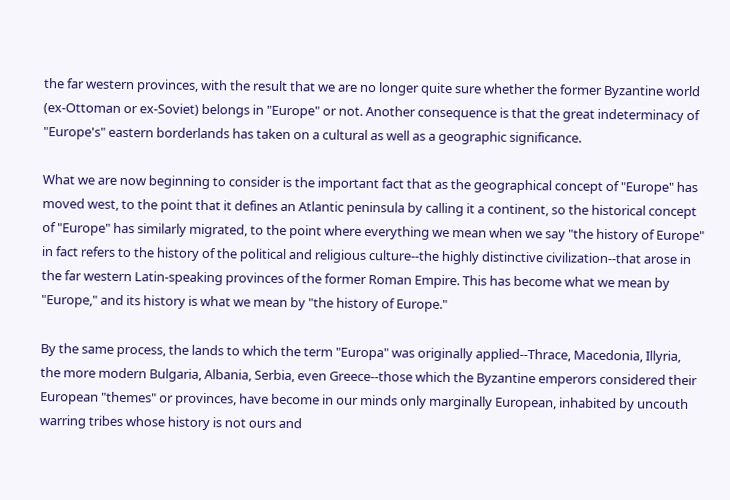the far western provinces, with the result that we are no longer quite sure whether the former Byzantine world (ex-Ottoman or ex-Soviet) belongs in "Europe" or not. Another consequence is that the great indeterminacy of "Europe's" eastern borderlands has taken on a cultural as well as a geographic significance.

What we are now beginning to consider is the important fact that as the geographical concept of "Europe" has moved west, to the point that it defines an Atlantic peninsula by calling it a continent, so the historical concept of "Europe" has similarly migrated, to the point where everything we mean when we say "the history of Europe" in fact refers to the history of the political and religious culture--the highly distinctive civilization--that arose in the far western Latin-speaking provinces of the former Roman Empire. This has become what we mean by "Europe," and its history is what we mean by "the history of Europe."

By the same process, the lands to which the term "Europa" was originally applied--Thrace, Macedonia, Illyria, the more modern Bulgaria, Albania, Serbia, even Greece--those which the Byzantine emperors considered their European "themes" or provinces, have become in our minds only marginally European, inhabited by uncouth warring tribes whose history is not ours and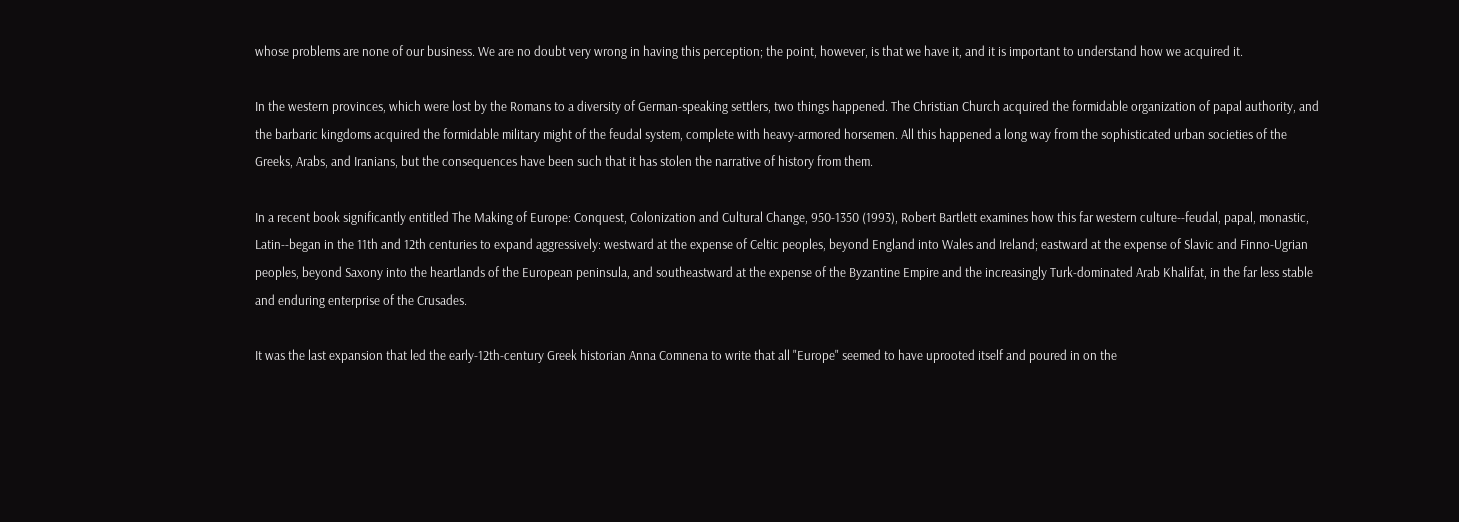whose problems are none of our business. We are no doubt very wrong in having this perception; the point, however, is that we have it, and it is important to understand how we acquired it.

In the western provinces, which were lost by the Romans to a diversity of German-speaking settlers, two things happened. The Christian Church acquired the formidable organization of papal authority, and the barbaric kingdoms acquired the formidable military might of the feudal system, complete with heavy-armored horsemen. All this happened a long way from the sophisticated urban societies of the Greeks, Arabs, and Iranians, but the consequences have been such that it has stolen the narrative of history from them.

In a recent book significantly entitled The Making of Europe: Conquest, Colonization and Cultural Change, 950-1350 (1993), Robert Bartlett examines how this far western culture--feudal, papal, monastic, Latin--began in the 11th and 12th centuries to expand aggressively: westward at the expense of Celtic peoples, beyond England into Wales and Ireland; eastward at the expense of Slavic and Finno-Ugrian peoples, beyond Saxony into the heartlands of the European peninsula, and southeastward at the expense of the Byzantine Empire and the increasingly Turk-dominated Arab Khalifat, in the far less stable and enduring enterprise of the Crusades.

It was the last expansion that led the early-12th-century Greek historian Anna Comnena to write that all "Europe" seemed to have uprooted itself and poured in on the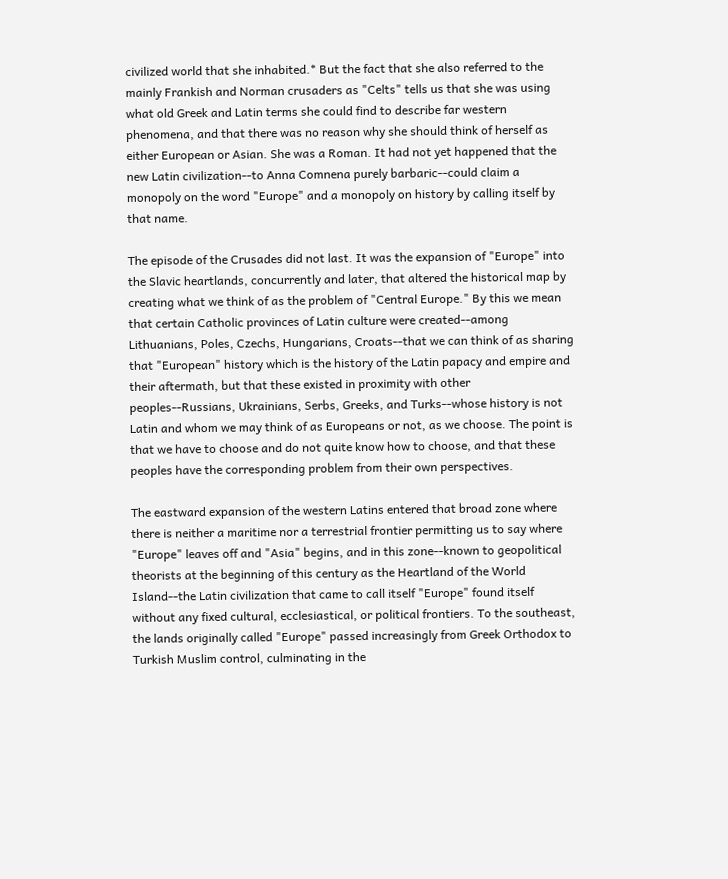civilized world that she inhabited.* But the fact that she also referred to the mainly Frankish and Norman crusaders as "Celts" tells us that she was using what old Greek and Latin terms she could find to describe far western phenomena, and that there was no reason why she should think of herself as either European or Asian. She was a Roman. It had not yet happened that the new Latin civilization--to Anna Comnena purely barbaric--could claim a monopoly on the word "Europe" and a monopoly on history by calling itself by that name.

The episode of the Crusades did not last. It was the expansion of "Europe" into the Slavic heartlands, concurrently and later, that altered the historical map by creating what we think of as the problem of "Central Europe." By this we mean that certain Catholic provinces of Latin culture were created--among Lithuanians, Poles, Czechs, Hungarians, Croats--that we can think of as sharing that "European" history which is the history of the Latin papacy and empire and their aftermath, but that these existed in proximity with other peoples--Russians, Ukrainians, Serbs, Greeks, and Turks--whose history is not Latin and whom we may think of as Europeans or not, as we choose. The point is that we have to choose and do not quite know how to choose, and that these peoples have the corresponding problem from their own perspectives.

The eastward expansion of the western Latins entered that broad zone where there is neither a maritime nor a terrestrial frontier permitting us to say where "Europe" leaves off and "Asia" begins, and in this zone--known to geopolitical theorists at the beginning of this century as the Heartland of the World Island--the Latin civilization that came to call itself "Europe" found itself without any fixed cultural, ecclesiastical, or political frontiers. To the southeast, the lands originally called "Europe" passed increasingly from Greek Orthodox to Turkish Muslim control, culminating in the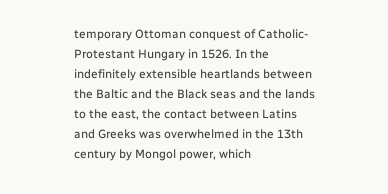temporary Ottoman conquest of Catholic-Protestant Hungary in 1526. In the indefinitely extensible heartlands between the Baltic and the Black seas and the lands to the east, the contact between Latins and Greeks was overwhelmed in the 13th century by Mongol power, which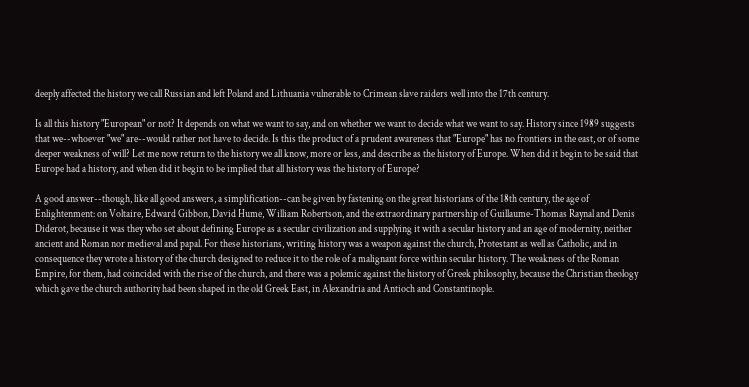deeply affected the history we call Russian and left Poland and Lithuania vulnerable to Crimean slave raiders well into the 17th century.

Is all this history "European" or not? It depends on what we want to say, and on whether we want to decide what we want to say. History since 1989 suggests that we--whoever "we" are--would rather not have to decide. Is this the product of a prudent awareness that "Europe" has no frontiers in the east, or of some deeper weakness of will? Let me now return to the history we all know, more or less, and describe as the history of Europe. When did it begin to be said that Europe had a history, and when did it begin to be implied that all history was the history of Europe?

A good answer--though, like all good answers, a simplification--can be given by fastening on the great historians of the 18th century, the age of Enlightenment: on Voltaire, Edward Gibbon, David Hume, William Robertson, and the extraordinary partnership of Guillaume-Thomas Raynal and Denis Diderot, because it was they who set about defining Europe as a secular civilization and supplying it with a secular history and an age of modernity, neither ancient and Roman nor medieval and papal. For these historians, writing history was a weapon against the church, Protestant as well as Catholic, and in consequence they wrote a history of the church designed to reduce it to the role of a malignant force within secular history. The weakness of the Roman Empire, for them, had coincided with the rise of the church, and there was a polemic against the history of Greek philosophy, because the Christian theology which gave the church authority had been shaped in the old Greek East, in Alexandria and Antioch and Constantinople.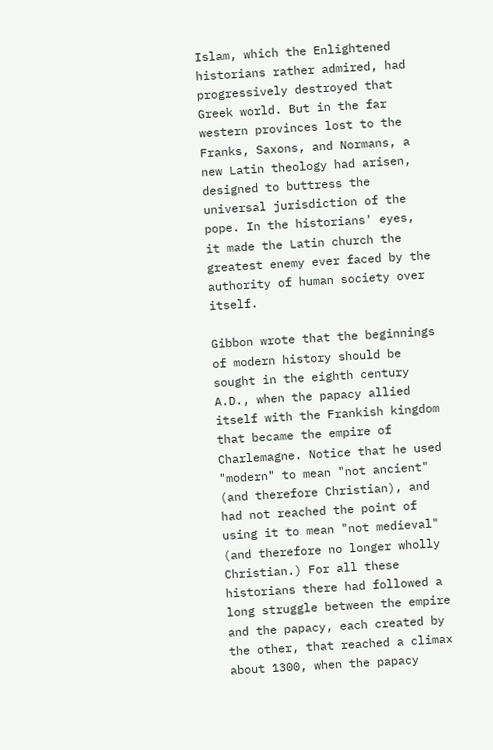Islam, which the Enlightened historians rather admired, had progressively destroyed that Greek world. But in the far western provinces lost to the Franks, Saxons, and Normans, a new Latin theology had arisen, designed to buttress the universal jurisdiction of the pope. In the historians' eyes, it made the Latin church the greatest enemy ever faced by the authority of human society over itself.

Gibbon wrote that the beginnings of modern history should be sought in the eighth century A.D., when the papacy allied itself with the Frankish kingdom that became the empire of Charlemagne. Notice that he used "modern" to mean "not ancient" (and therefore Christian), and had not reached the point of using it to mean "not medieval" (and therefore no longer wholly Christian.) For all these historians there had followed a long struggle between the empire and the papacy, each created by the other, that reached a climax about 1300, when the papacy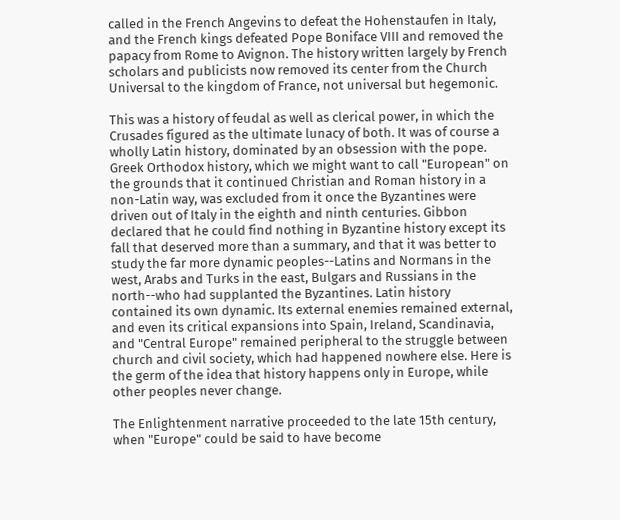called in the French Angevins to defeat the Hohenstaufen in Italy, and the French kings defeated Pope Boniface VIII and removed the papacy from Rome to Avignon. The history written largely by French scholars and publicists now removed its center from the Church Universal to the kingdom of France, not universal but hegemonic.

This was a history of feudal as well as clerical power, in which the Crusades figured as the ultimate lunacy of both. It was of course a wholly Latin history, dominated by an obsession with the pope. Greek Orthodox history, which we might want to call "European" on the grounds that it continued Christian and Roman history in a non-Latin way, was excluded from it once the Byzantines were driven out of Italy in the eighth and ninth centuries. Gibbon declared that he could find nothing in Byzantine history except its fall that deserved more than a summary, and that it was better to study the far more dynamic peoples--Latins and Normans in the west, Arabs and Turks in the east, Bulgars and Russians in the north--who had supplanted the Byzantines. Latin history contained its own dynamic. Its external enemies remained external, and even its critical expansions into Spain, Ireland, Scandinavia, and "Central Europe" remained peripheral to the struggle between church and civil society, which had happened nowhere else. Here is the germ of the idea that history happens only in Europe, while other peoples never change.

The Enlightenment narrative proceeded to the late 15th century, when "Europe" could be said to have become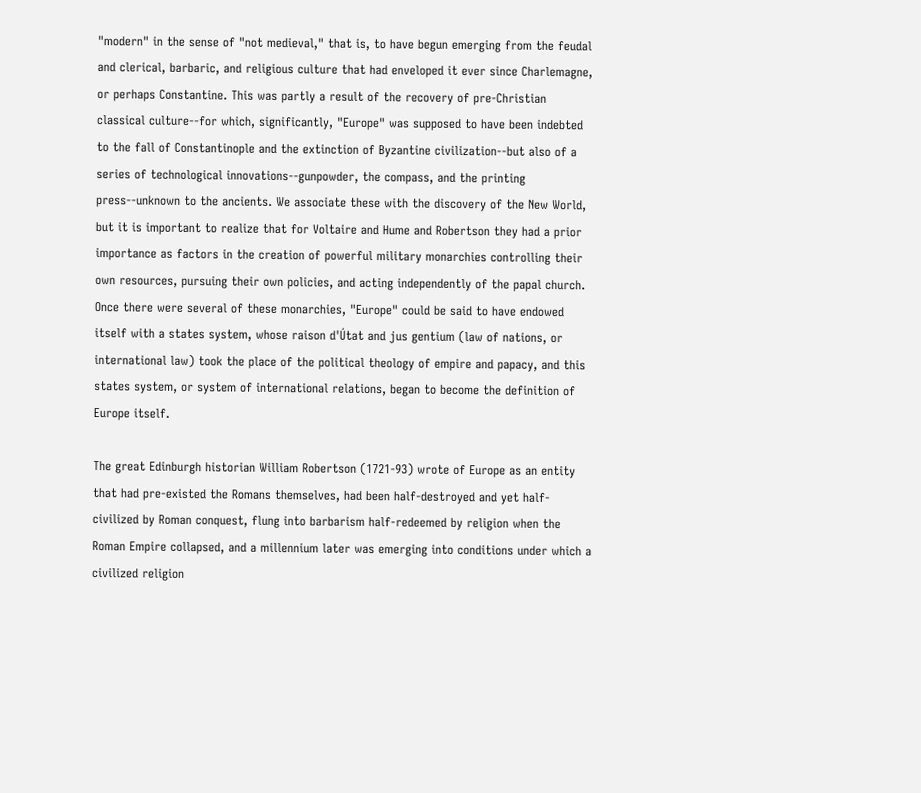"modern" in the sense of "not medieval," that is, to have begun emerging from the feudal and clerical, barbaric, and religious culture that had enveloped it ever since Charlemagne, or perhaps Constantine. This was partly a result of the recovery of pre-Christian classical culture--for which, significantly, "Europe" was supposed to have been indebted to the fall of Constantinople and the extinction of Byzantine civilization--but also of a series of technological innovations--gunpowder, the compass, and the printing press--unknown to the ancients. We associate these with the discovery of the New World, but it is important to realize that for Voltaire and Hume and Robertson they had a prior importance as factors in the creation of powerful military monarchies controlling their own resources, pursuing their own policies, and acting independently of the papal church. Once there were several of these monarchies, "Europe" could be said to have endowed itself with a states system, whose raison d'Útat and jus gentium (law of nations, or international law) took the place of the political theology of empire and papacy, and this states system, or system of international relations, began to become the definition of Europe itself.

The great Edinburgh historian William Robertson (1721-93) wrote of Europe as an entity that had pre-existed the Romans themselves, had been half-destroyed and yet half-civilized by Roman conquest, flung into barbarism half-redeemed by religion when the Roman Empire collapsed, and a millennium later was emerging into conditions under which a civilized religion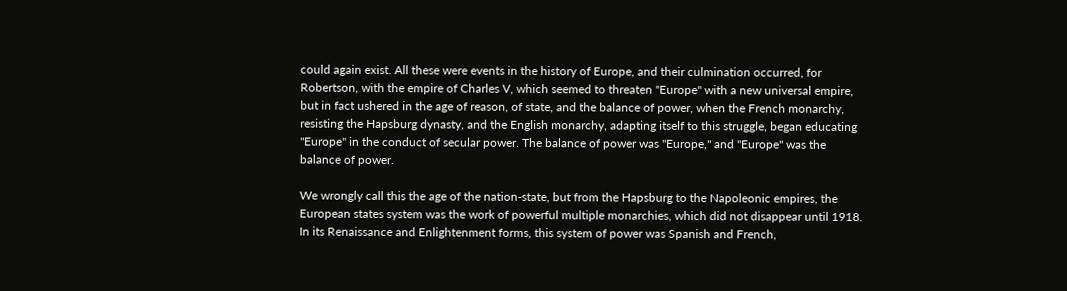could again exist. All these were events in the history of Europe, and their culmination occurred, for Robertson, with the empire of Charles V, which seemed to threaten "Europe" with a new universal empire, but in fact ushered in the age of reason, of state, and the balance of power, when the French monarchy, resisting the Hapsburg dynasty, and the English monarchy, adapting itself to this struggle, began educating "Europe" in the conduct of secular power. The balance of power was "Europe," and "Europe" was the balance of power.

We wrongly call this the age of the nation-state, but from the Hapsburg to the Napoleonic empires, the European states system was the work of powerful multiple monarchies, which did not disappear until 1918. In its Renaissance and Enlightenment forms, this system of power was Spanish and French,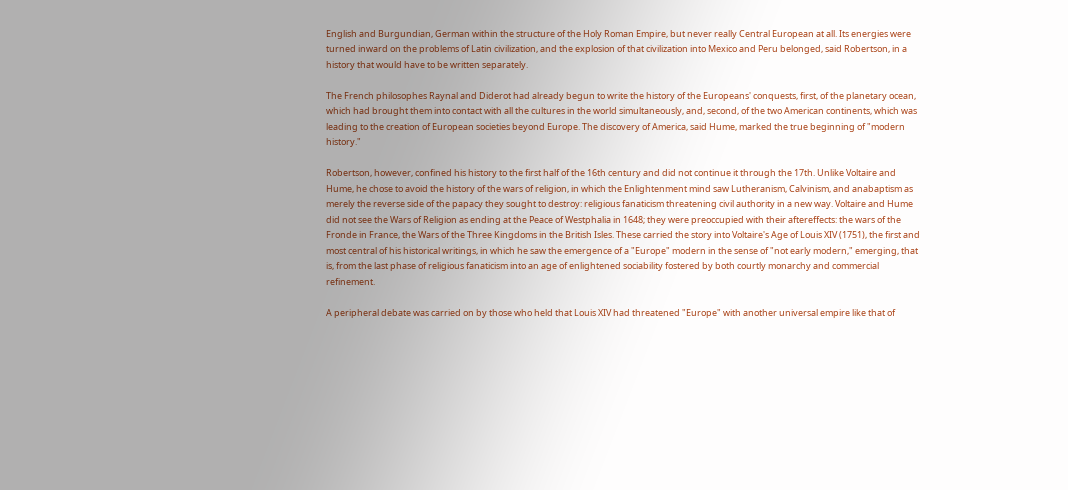English and Burgundian, German within the structure of the Holy Roman Empire, but never really Central European at all. Its energies were turned inward on the problems of Latin civilization, and the explosion of that civilization into Mexico and Peru belonged, said Robertson, in a history that would have to be written separately.

The French philosophes Raynal and Diderot had already begun to write the history of the Europeans' conquests, first, of the planetary ocean, which had brought them into contact with all the cultures in the world simultaneously, and, second, of the two American continents, which was leading to the creation of European societies beyond Europe. The discovery of America, said Hume, marked the true beginning of "modern history."

Robertson, however, confined his history to the first half of the 16th century and did not continue it through the 17th. Unlike Voltaire and Hume, he chose to avoid the history of the wars of religion, in which the Enlightenment mind saw Lutheranism, Calvinism, and anabaptism as merely the reverse side of the papacy they sought to destroy: religious fanaticism threatening civil authority in a new way. Voltaire and Hume did not see the Wars of Religion as ending at the Peace of Westphalia in 1648; they were preoccupied with their aftereffects: the wars of the Fronde in France, the Wars of the Three Kingdoms in the British Isles. These carried the story into Voltaire's Age of Louis XIV (1751), the first and most central of his historical writings, in which he saw the emergence of a "Europe" modern in the sense of "not early modern," emerging, that is, from the last phase of religious fanaticism into an age of enlightened sociability fostered by both courtly monarchy and commercial refinement.

A peripheral debate was carried on by those who held that Louis XIV had threatened "Europe" with another universal empire like that of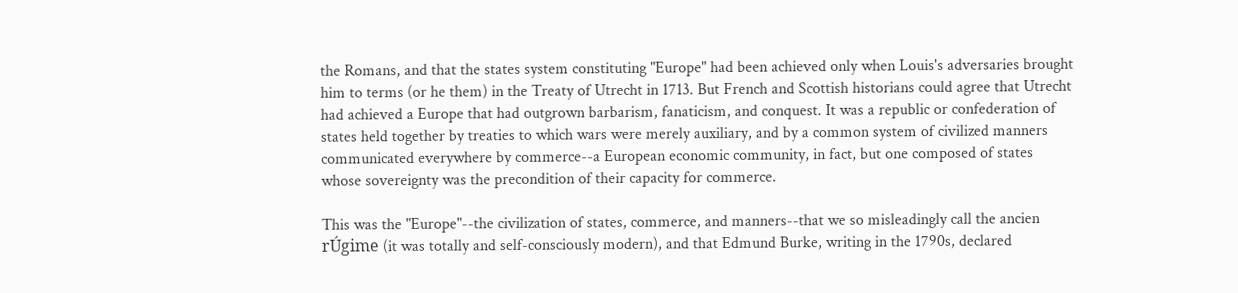the Romans, and that the states system constituting "Europe" had been achieved only when Louis's adversaries brought him to terms (or he them) in the Treaty of Utrecht in 1713. But French and Scottish historians could agree that Utrecht had achieved a Europe that had outgrown barbarism, fanaticism, and conquest. It was a republic or confederation of states held together by treaties to which wars were merely auxiliary, and by a common system of civilized manners communicated everywhere by commerce--a European economic community, in fact, but one composed of states whose sovereignty was the precondition of their capacity for commerce.

This was the "Europe"--the civilization of states, commerce, and manners--that we so misleadingly call the ancien rÚgime (it was totally and self-consciously modern), and that Edmund Burke, writing in the 1790s, declared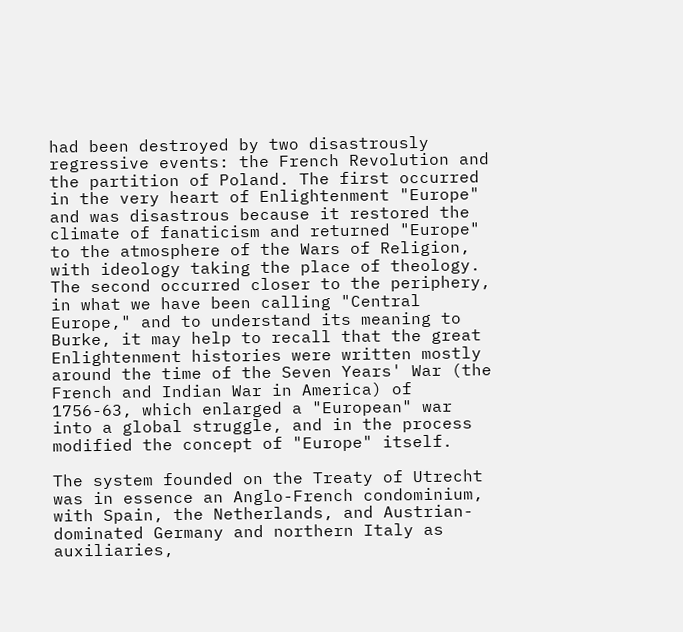had been destroyed by two disastrously regressive events: the French Revolution and the partition of Poland. The first occurred in the very heart of Enlightenment "Europe" and was disastrous because it restored the climate of fanaticism and returned "Europe" to the atmosphere of the Wars of Religion, with ideology taking the place of theology. The second occurred closer to the periphery, in what we have been calling "Central Europe," and to understand its meaning to Burke, it may help to recall that the great Enlightenment histories were written mostly around the time of the Seven Years' War (the French and Indian War in America) of 1756-63, which enlarged a "European" war into a global struggle, and in the process modified the concept of "Europe" itself.

The system founded on the Treaty of Utrecht was in essence an Anglo-French condominium, with Spain, the Netherlands, and Austrian-dominated Germany and northern Italy as auxiliaries,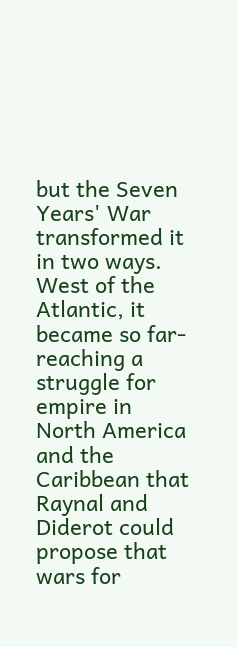but the Seven Years' War transformed it in two ways. West of the Atlantic, it became so far-reaching a struggle for empire in North America and the Caribbean that Raynal and Diderot could propose that wars for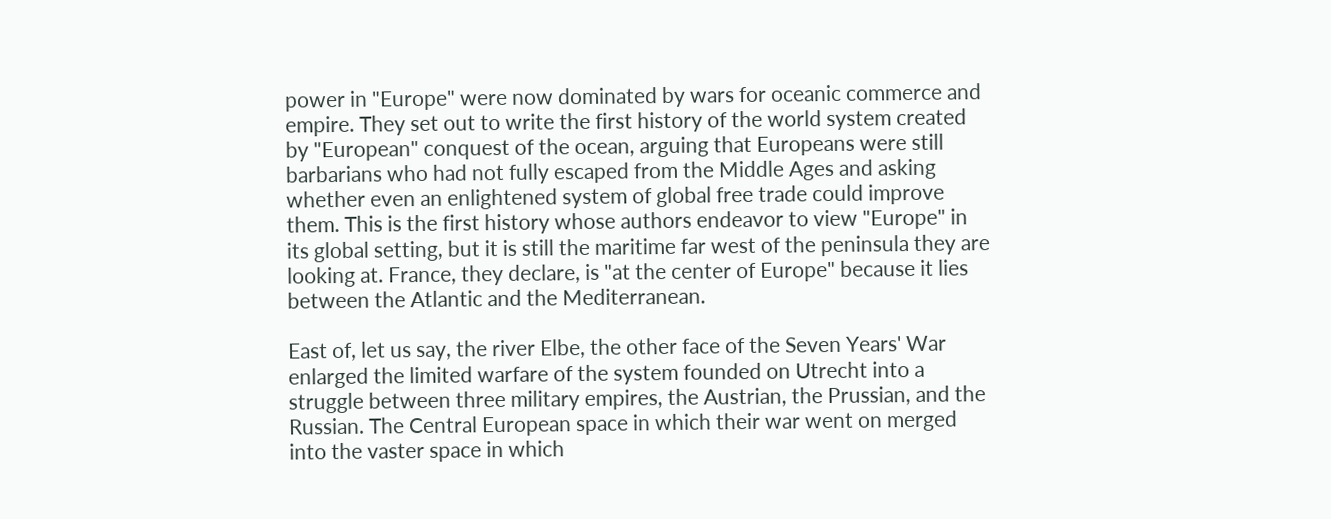power in "Europe" were now dominated by wars for oceanic commerce and empire. They set out to write the first history of the world system created by "European" conquest of the ocean, arguing that Europeans were still barbarians who had not fully escaped from the Middle Ages and asking whether even an enlightened system of global free trade could improve them. This is the first history whose authors endeavor to view "Europe" in its global setting, but it is still the maritime far west of the peninsula they are looking at. France, they declare, is "at the center of Europe" because it lies between the Atlantic and the Mediterranean.

East of, let us say, the river Elbe, the other face of the Seven Years' War enlarged the limited warfare of the system founded on Utrecht into a struggle between three military empires, the Austrian, the Prussian, and the Russian. The Central European space in which their war went on merged into the vaster space in which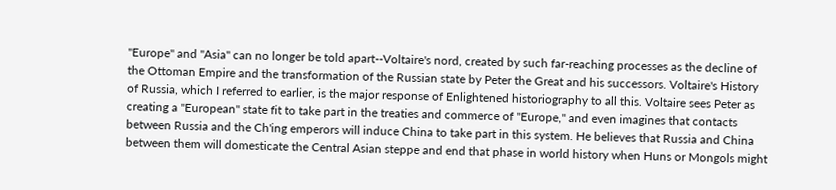"Europe" and "Asia" can no longer be told apart--Voltaire's nord, created by such far-reaching processes as the decline of the Ottoman Empire and the transformation of the Russian state by Peter the Great and his successors. Voltaire's History of Russia, which I referred to earlier, is the major response of Enlightened historiography to all this. Voltaire sees Peter as creating a "European" state fit to take part in the treaties and commerce of "Europe," and even imagines that contacts between Russia and the Ch'ing emperors will induce China to take part in this system. He believes that Russia and China between them will domesticate the Central Asian steppe and end that phase in world history when Huns or Mongols might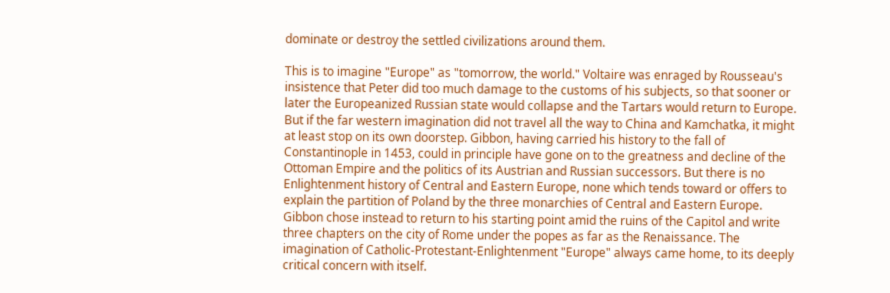dominate or destroy the settled civilizations around them.

This is to imagine "Europe" as "tomorrow, the world." Voltaire was enraged by Rousseau's insistence that Peter did too much damage to the customs of his subjects, so that sooner or later the Europeanized Russian state would collapse and the Tartars would return to Europe. But if the far western imagination did not travel all the way to China and Kamchatka, it might at least stop on its own doorstep. Gibbon, having carried his history to the fall of Constantinople in 1453, could in principle have gone on to the greatness and decline of the Ottoman Empire and the politics of its Austrian and Russian successors. But there is no Enlightenment history of Central and Eastern Europe, none which tends toward or offers to explain the partition of Poland by the three monarchies of Central and Eastern Europe. Gibbon chose instead to return to his starting point amid the ruins of the Capitol and write three chapters on the city of Rome under the popes as far as the Renaissance. The imagination of Catholic-Protestant-Enlightenment "Europe" always came home, to its deeply critical concern with itself.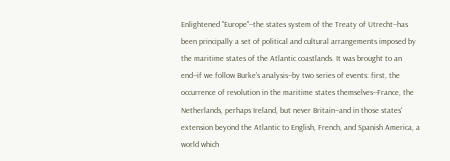Enlightened "Europe"--the states system of the Treaty of Utrecht--has been principally a set of political and cultural arrangements imposed by the maritime states of the Atlantic coastlands. It was brought to an end--if we follow Burke's analysis--by two series of events: first, the occurrence of revolution in the maritime states themselves--France, the Netherlands, perhaps Ireland, but never Britain--and in those states' extension beyond the Atlantic to English, French, and Spanish America, a world which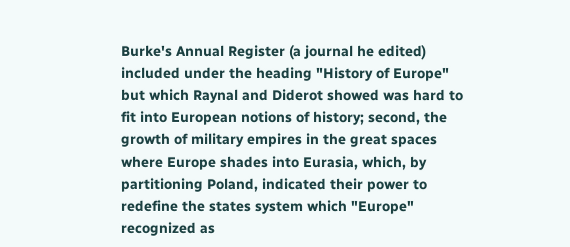Burke's Annual Register (a journal he edited) included under the heading "History of Europe" but which Raynal and Diderot showed was hard to fit into European notions of history; second, the growth of military empires in the great spaces where Europe shades into Eurasia, which, by partitioning Poland, indicated their power to redefine the states system which "Europe" recognized as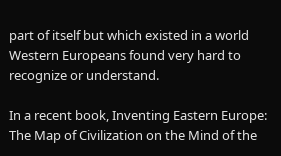part of itself but which existed in a world Western Europeans found very hard to recognize or understand.

In a recent book, Inventing Eastern Europe: The Map of Civilization on the Mind of the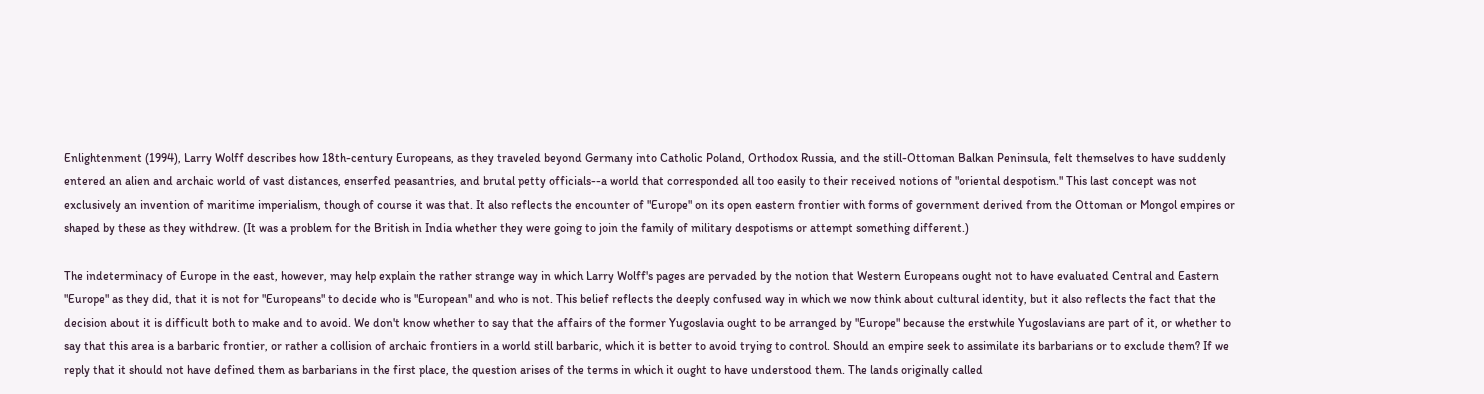Enlightenment (1994), Larry Wolff describes how 18th-century Europeans, as they traveled beyond Germany into Catholic Poland, Orthodox Russia, and the still-Ottoman Balkan Peninsula, felt themselves to have suddenly entered an alien and archaic world of vast distances, enserfed peasantries, and brutal petty officials--a world that corresponded all too easily to their received notions of "oriental despotism." This last concept was not exclusively an invention of maritime imperialism, though of course it was that. It also reflects the encounter of "Europe" on its open eastern frontier with forms of government derived from the Ottoman or Mongol empires or shaped by these as they withdrew. (It was a problem for the British in India whether they were going to join the family of military despotisms or attempt something different.)

The indeterminacy of Europe in the east, however, may help explain the rather strange way in which Larry Wolff's pages are pervaded by the notion that Western Europeans ought not to have evaluated Central and Eastern "Europe" as they did, that it is not for "Europeans" to decide who is "European" and who is not. This belief reflects the deeply confused way in which we now think about cultural identity, but it also reflects the fact that the decision about it is difficult both to make and to avoid. We don't know whether to say that the affairs of the former Yugoslavia ought to be arranged by "Europe" because the erstwhile Yugoslavians are part of it, or whether to say that this area is a barbaric frontier, or rather a collision of archaic frontiers in a world still barbaric, which it is better to avoid trying to control. Should an empire seek to assimilate its barbarians or to exclude them? If we reply that it should not have defined them as barbarians in the first place, the question arises of the terms in which it ought to have understood them. The lands originally called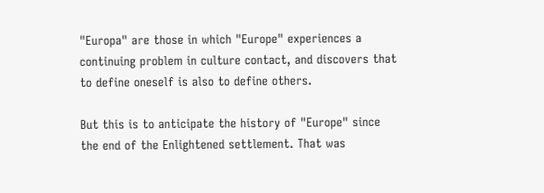"Europa" are those in which "Europe" experiences a continuing problem in culture contact, and discovers that to define oneself is also to define others.

But this is to anticipate the history of "Europe" since the end of the Enlightened settlement. That was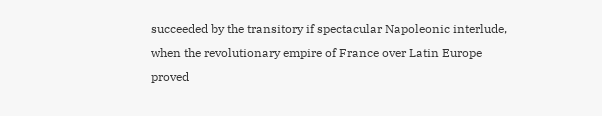succeeded by the transitory if spectacular Napoleonic interlude, when the revolutionary empire of France over Latin Europe proved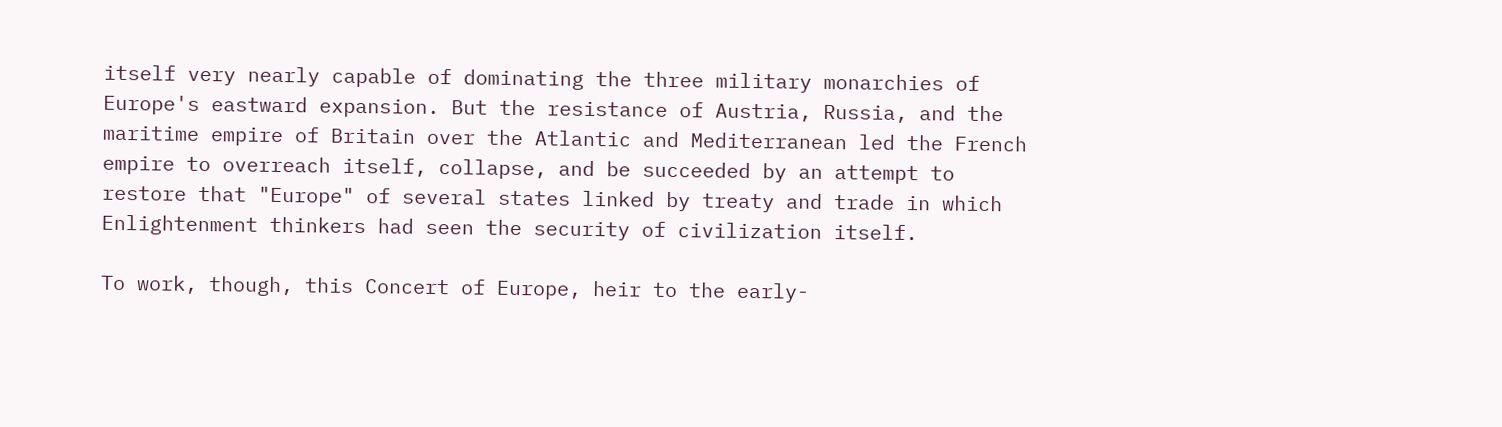itself very nearly capable of dominating the three military monarchies of Europe's eastward expansion. But the resistance of Austria, Russia, and the maritime empire of Britain over the Atlantic and Mediterranean led the French empire to overreach itself, collapse, and be succeeded by an attempt to restore that "Europe" of several states linked by treaty and trade in which Enlightenment thinkers had seen the security of civilization itself.

To work, though, this Concert of Europe, heir to the early-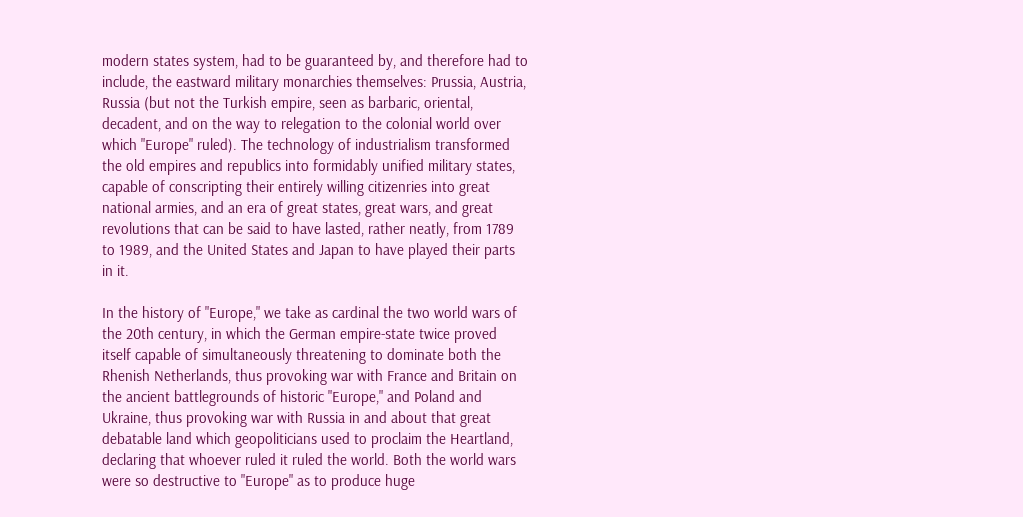modern states system, had to be guaranteed by, and therefore had to include, the eastward military monarchies themselves: Prussia, Austria, Russia (but not the Turkish empire, seen as barbaric, oriental, decadent, and on the way to relegation to the colonial world over which "Europe" ruled). The technology of industrialism transformed the old empires and republics into formidably unified military states, capable of conscripting their entirely willing citizenries into great national armies, and an era of great states, great wars, and great revolutions that can be said to have lasted, rather neatly, from 1789 to 1989, and the United States and Japan to have played their parts in it.

In the history of "Europe," we take as cardinal the two world wars of the 20th century, in which the German empire-state twice proved itself capable of simultaneously threatening to dominate both the Rhenish Netherlands, thus provoking war with France and Britain on the ancient battlegrounds of historic "Europe," and Poland and Ukraine, thus provoking war with Russia in and about that great debatable land which geopoliticians used to proclaim the Heartland, declaring that whoever ruled it ruled the world. Both the world wars were so destructive to "Europe" as to produce huge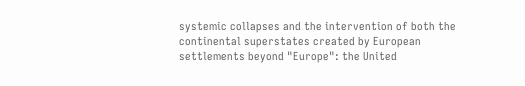systemic collapses and the intervention of both the continental superstates created by European settlements beyond "Europe": the United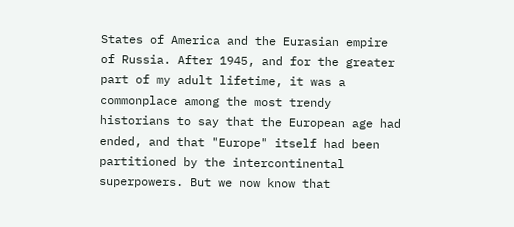States of America and the Eurasian empire of Russia. After 1945, and for the greater part of my adult lifetime, it was a commonplace among the most trendy historians to say that the European age had ended, and that "Europe" itself had been partitioned by the intercontinental superpowers. But we now know that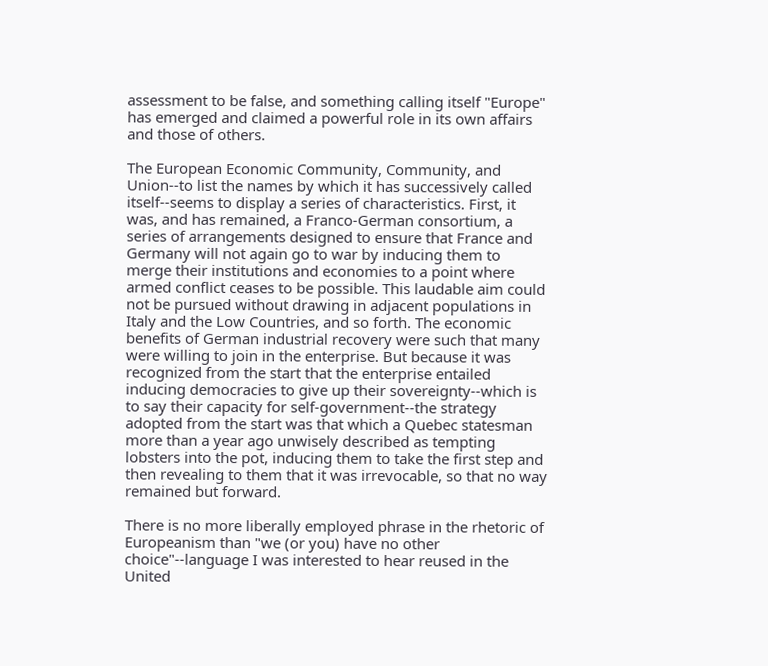assessment to be false, and something calling itself "Europe" has emerged and claimed a powerful role in its own affairs and those of others.

The European Economic Community, Community, and Union--to list the names by which it has successively called itself--seems to display a series of characteristics. First, it was, and has remained, a Franco-German consortium, a series of arrangements designed to ensure that France and Germany will not again go to war by inducing them to merge their institutions and economies to a point where armed conflict ceases to be possible. This laudable aim could not be pursued without drawing in adjacent populations in Italy and the Low Countries, and so forth. The economic benefits of German industrial recovery were such that many were willing to join in the enterprise. But because it was recognized from the start that the enterprise entailed inducing democracies to give up their sovereignty--which is to say their capacity for self-government--the strategy adopted from the start was that which a Quebec statesman more than a year ago unwisely described as tempting lobsters into the pot, inducing them to take the first step and then revealing to them that it was irrevocable, so that no way remained but forward.

There is no more liberally employed phrase in the rhetoric of Europeanism than "we (or you) have no other choice"--language I was interested to hear reused in the United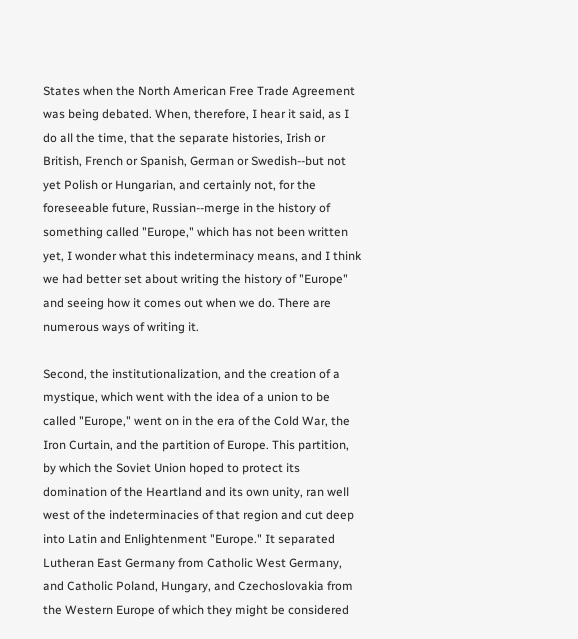States when the North American Free Trade Agreement was being debated. When, therefore, I hear it said, as I do all the time, that the separate histories, Irish or British, French or Spanish, German or Swedish--but not yet Polish or Hungarian, and certainly not, for the foreseeable future, Russian--merge in the history of something called "Europe," which has not been written yet, I wonder what this indeterminacy means, and I think we had better set about writing the history of "Europe" and seeing how it comes out when we do. There are numerous ways of writing it.

Second, the institutionalization, and the creation of a mystique, which went with the idea of a union to be called "Europe," went on in the era of the Cold War, the Iron Curtain, and the partition of Europe. This partition, by which the Soviet Union hoped to protect its domination of the Heartland and its own unity, ran well west of the indeterminacies of that region and cut deep into Latin and Enlightenment "Europe." It separated Lutheran East Germany from Catholic West Germany, and Catholic Poland, Hungary, and Czechoslovakia from the Western Europe of which they might be considered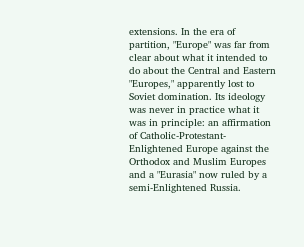extensions. In the era of partition, "Europe" was far from clear about what it intended to do about the Central and Eastern "Europes," apparently lost to Soviet domination. Its ideology was never in practice what it was in principle: an affirmation of Catholic-Protestant-Enlightened Europe against the Orthodox and Muslim Europes and a "Eurasia" now ruled by a semi-Enlightened Russia.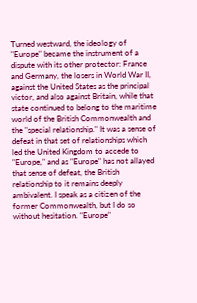Turned westward, the ideology of "Europe" became the instrument of a dispute with its other protector: France and Germany, the losers in World War II, against the United States as the principal victor, and also against Britain, while that state continued to belong to the maritime world of the British Commonwealth and the "special relationship." It was a sense of defeat in that set of relationships which led the United Kingdom to accede to "Europe," and as "Europe" has not allayed that sense of defeat, the British relationship to it remains deeply ambivalent. I speak as a citizen of the former Commonwealth, but I do so without hesitation. "Europe"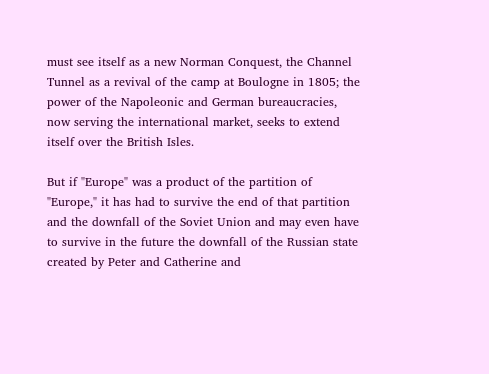must see itself as a new Norman Conquest, the Channel Tunnel as a revival of the camp at Boulogne in 1805; the power of the Napoleonic and German bureaucracies, now serving the international market, seeks to extend itself over the British Isles.

But if "Europe" was a product of the partition of "Europe," it has had to survive the end of that partition and the downfall of the Soviet Union and may even have to survive in the future the downfall of the Russian state created by Peter and Catherine and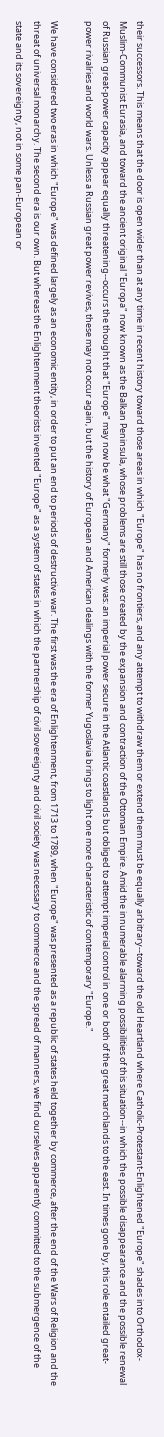their successors. This means that the door is open wider than at any time in recent history toward those areas in which "Europe" has no frontiers, and any attempt to withdraw them or extend them must be equally arbitrary--toward the old Heartland where Catholic-Protestant-Enlightened "Europe" shades into Orthodox-Muslim-Communist Eurasia, and toward the ancient original "Europa" now known as the Balkan Peninsula, whose problems are still those created by the expansion and contraction of the Ottoman Empire. Amid the innumerable alarming possibilities of this situation--in which the possible disappearance and the possible renewal of Russian great-power capacity appear equally threatening--occurs the thought that "Europe" may now be what "Germany" formerly was: an imperial power secure in the Atlantic coastlands but obliged to attempt imperial control in one or both of the great marchlands to the east. In times gone by, this role entailed great-power rivalries and world wars. Unless a Russian great power revives, these may not occur again, but the history of European and American dealings with the former Yugoslavia brings to light one more characteristic of contemporary "Europe."

We have considered two eras in which "Europe" was defined largely as an economic entity, in order to put an end to periods of destructive war. The first was the era of Enlightenment, from 1713 to 1789, when "Europe" was presented as a republic of states held together by commerce, after the end of the Wars of Religion and the threat of universal monarchy. The second era is our own. But whereas the Enlightenment theorists invented "Europe" as a system of states in which the partnership of civil sovereignty and civil society was necessary to commerce and the spread of manners, we find ourselves apparently committed to the submergence of the state and its sovereignty, not in some pan-European or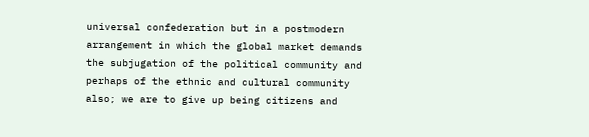universal confederation but in a postmodern arrangement in which the global market demands the subjugation of the political community and perhaps of the ethnic and cultural community also; we are to give up being citizens and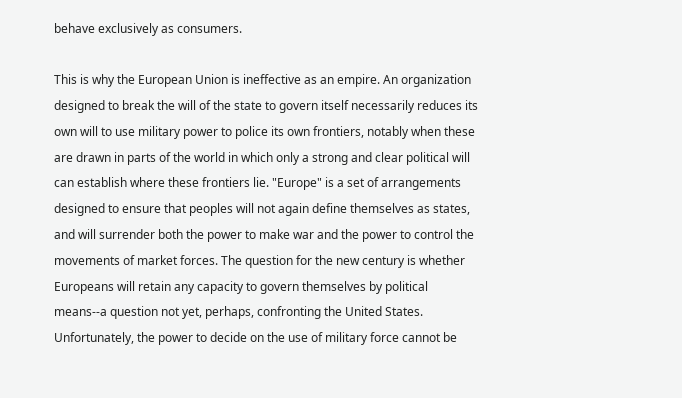behave exclusively as consumers.

This is why the European Union is ineffective as an empire. An organization designed to break the will of the state to govern itself necessarily reduces its own will to use military power to police its own frontiers, notably when these are drawn in parts of the world in which only a strong and clear political will can establish where these frontiers lie. "Europe" is a set of arrangements designed to ensure that peoples will not again define themselves as states, and will surrender both the power to make war and the power to control the movements of market forces. The question for the new century is whether Europeans will retain any capacity to govern themselves by political means--a question not yet, perhaps, confronting the United States. Unfortunately, the power to decide on the use of military force cannot be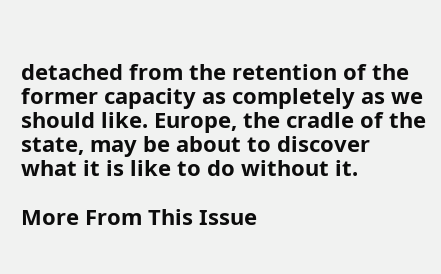detached from the retention of the former capacity as completely as we should like. Europe, the cradle of the state, may be about to discover what it is like to do without it.

More From This Issue